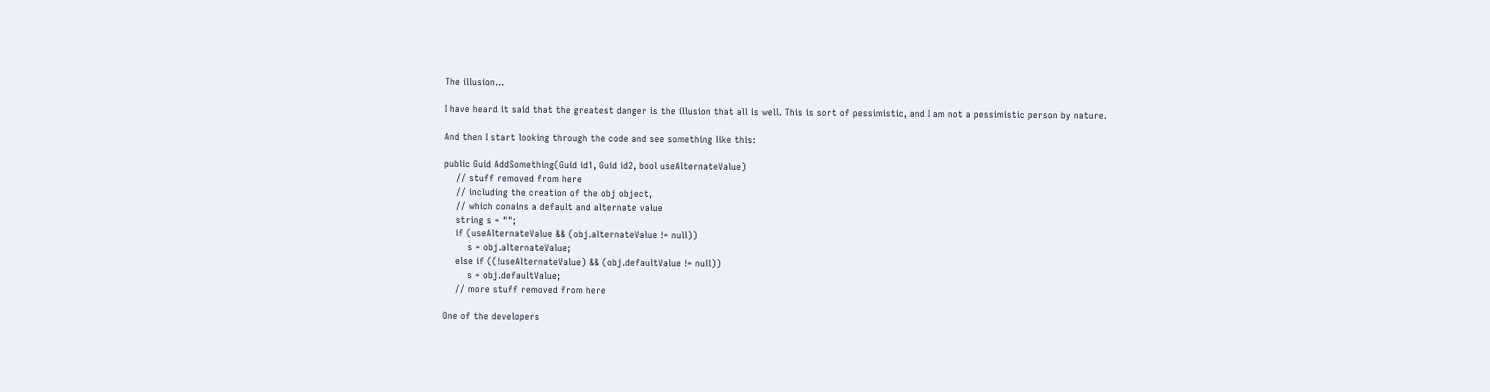The illusion…

I have heard it said that the greatest danger is the illusion that all is well. This is sort of pessimistic, and I am not a pessimistic person by nature.

And then I start looking through the code and see something like this:

public Guid AddSomething(Guid id1, Guid id2, bool useAlternateValue)
    // stuff removed from here
    // including the creation of the obj object,
    // which conains a default and alternate value
    string s = "";
    if (useAlternateValue && (obj.alternateValue != null))
        s = obj.alternateValue;
    else if ((!useAlternateValue) && (obj.defaultValue != null))
        s = obj.defaultValue;
    // more stuff removed from here

One of the developers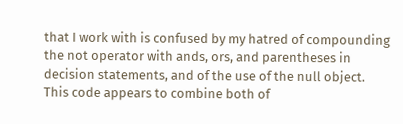that I work with is confused by my hatred of compounding the not operator with ands, ors, and parentheses in decision statements, and of the use of the null object. This code appears to combine both of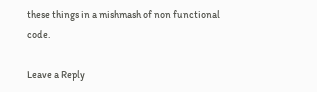these things in a mishmash of non functional code.

Leave a Reply